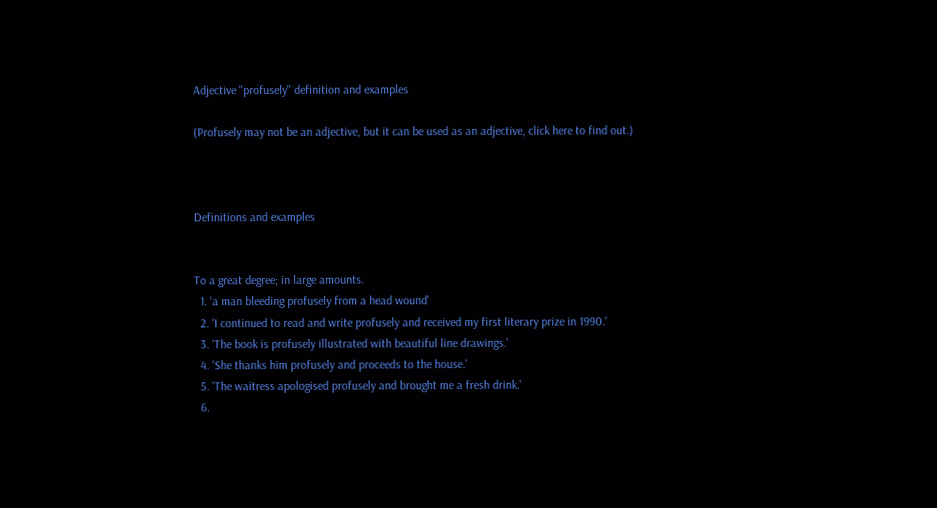Adjective "profusely" definition and examples

(Profusely may not be an adjective, but it can be used as an adjective, click here to find out.)



Definitions and examples


To a great degree; in large amounts.
  1. 'a man bleeding profusely from a head wound'
  2. 'I continued to read and write profusely and received my first literary prize in 1990.'
  3. 'The book is profusely illustrated with beautiful line drawings.'
  4. 'She thanks him profusely and proceeds to the house.'
  5. 'The waitress apologised profusely and brought me a fresh drink.'
  6.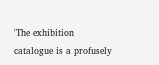'The exhibition catalogue is a profusely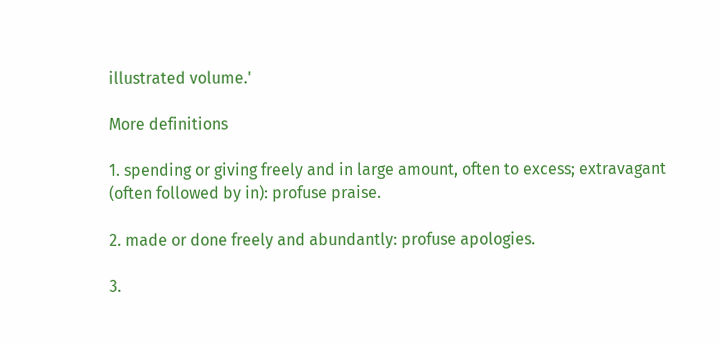illustrated volume.'

More definitions

1. spending or giving freely and in large amount, often to excess; extravagant (often followed by in): profuse praise.

2. made or done freely and abundantly: profuse apologies.

3.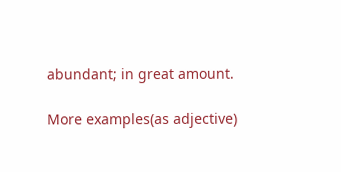abundant; in great amount.

More examples(as adjective)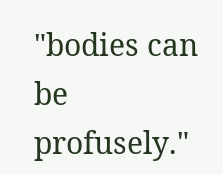"bodies can be profusely."